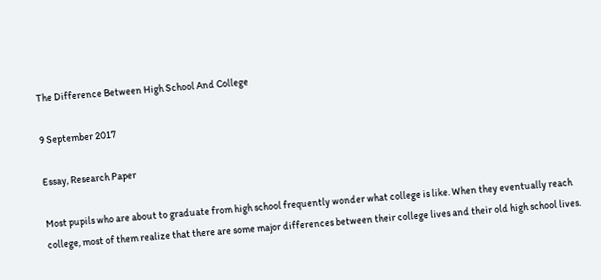The Difference Between High School And College

9 September 2017

Essay, Research Paper

Most pupils who are about to graduate from high school frequently wonder what college is like. When they eventually reach college, most of them realize that there are some major differences between their college lives and their old high school lives.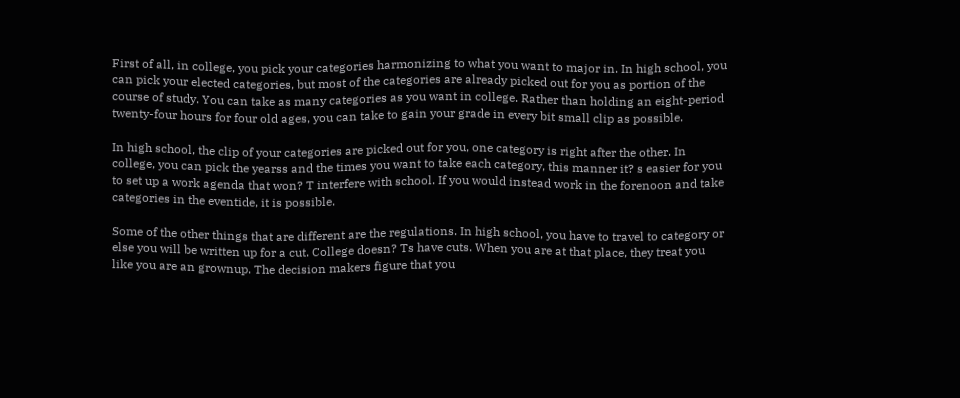First of all, in college, you pick your categories harmonizing to what you want to major in. In high school, you can pick your elected categories, but most of the categories are already picked out for you as portion of the course of study. You can take as many categories as you want in college. Rather than holding an eight-period twenty-four hours for four old ages, you can take to gain your grade in every bit small clip as possible.

In high school, the clip of your categories are picked out for you, one category is right after the other. In college, you can pick the yearss and the times you want to take each category, this manner it? s easier for you to set up a work agenda that won? T interfere with school. If you would instead work in the forenoon and take categories in the eventide, it is possible.

Some of the other things that are different are the regulations. In high school, you have to travel to category or else you will be written up for a cut. College doesn? Ts have cuts. When you are at that place, they treat you like you are an grownup. The decision makers figure that you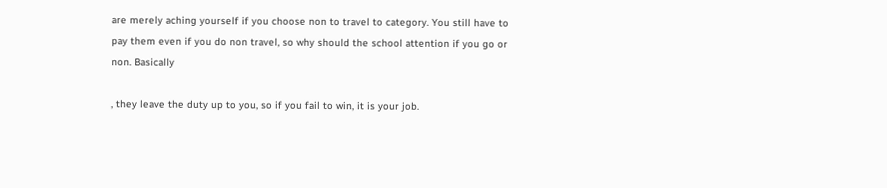are merely aching yourself if you choose non to travel to category. You still have to pay them even if you do non travel, so why should the school attention if you go or non. Basically

, they leave the duty up to you, so if you fail to win, it is your job.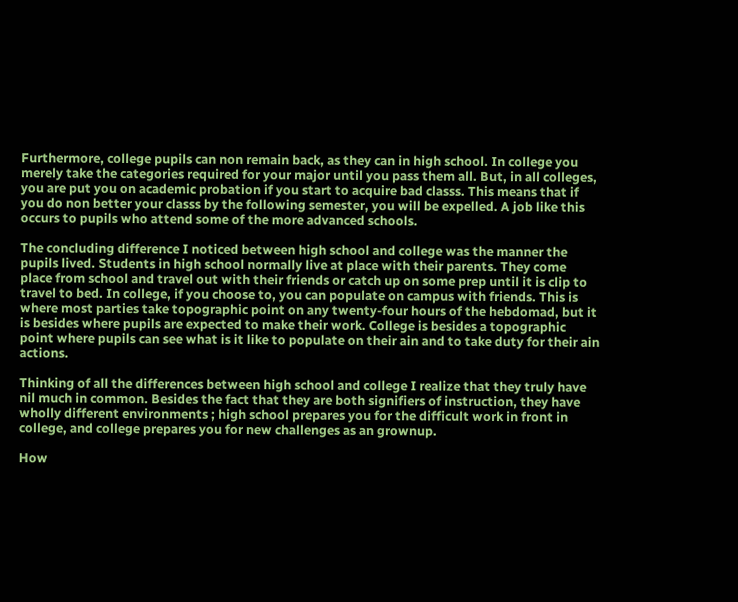Furthermore, college pupils can non remain back, as they can in high school. In college you merely take the categories required for your major until you pass them all. But, in all colleges, you are put you on academic probation if you start to acquire bad classs. This means that if you do non better your classs by the following semester, you will be expelled. A job like this occurs to pupils who attend some of the more advanced schools.

The concluding difference I noticed between high school and college was the manner the pupils lived. Students in high school normally live at place with their parents. They come place from school and travel out with their friends or catch up on some prep until it is clip to travel to bed. In college, if you choose to, you can populate on campus with friends. This is where most parties take topographic point on any twenty-four hours of the hebdomad, but it is besides where pupils are expected to make their work. College is besides a topographic point where pupils can see what is it like to populate on their ain and to take duty for their ain actions.

Thinking of all the differences between high school and college I realize that they truly have nil much in common. Besides the fact that they are both signifiers of instruction, they have wholly different environments ; high school prepares you for the difficult work in front in college, and college prepares you for new challenges as an grownup.

How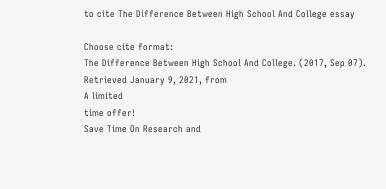to cite The Difference Between High School And College essay

Choose cite format:
The Difference Between High School And College. (2017, Sep 07). Retrieved January 9, 2021, from
A limited
time offer!
Save Time On Research and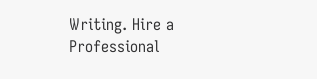Writing. Hire a Professional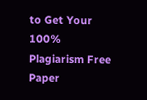to Get Your 100% Plagiarism Free Paper